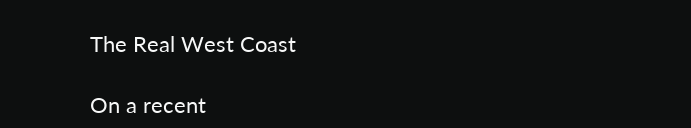The Real West Coast

On a recent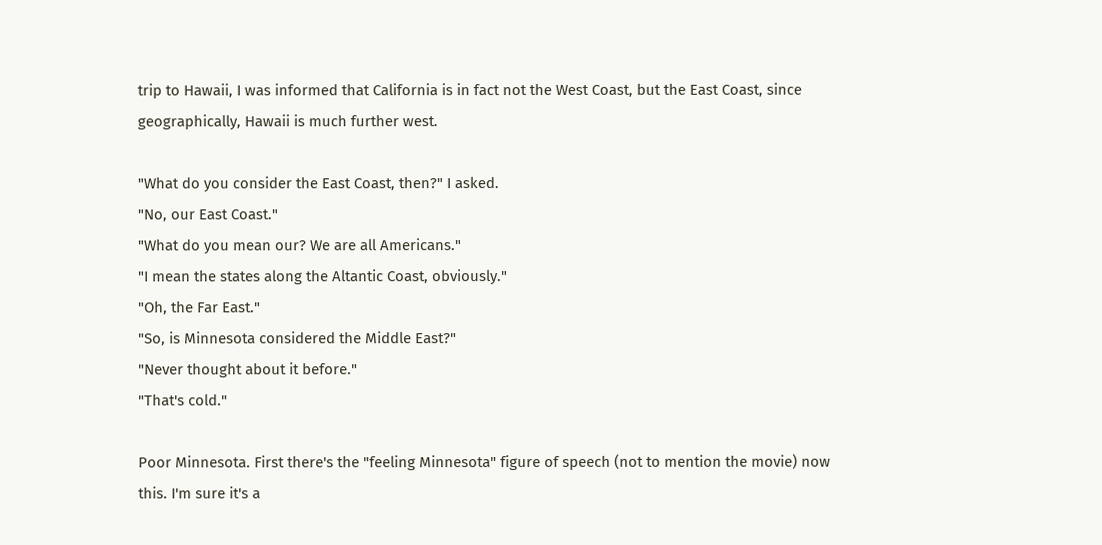trip to Hawaii, I was informed that California is in fact not the West Coast, but the East Coast, since geographically, Hawaii is much further west.

"What do you consider the East Coast, then?" I asked.
"No, our East Coast."
"What do you mean our? We are all Americans."
"I mean the states along the Altantic Coast, obviously."
"Oh, the Far East."
"So, is Minnesota considered the Middle East?"
"Never thought about it before."
"That's cold."

Poor Minnesota. First there's the "feeling Minnesota" figure of speech (not to mention the movie) now this. I'm sure it's a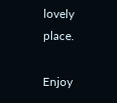lovely place.

Enjoy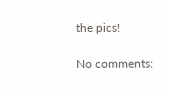the pics!

No comments: